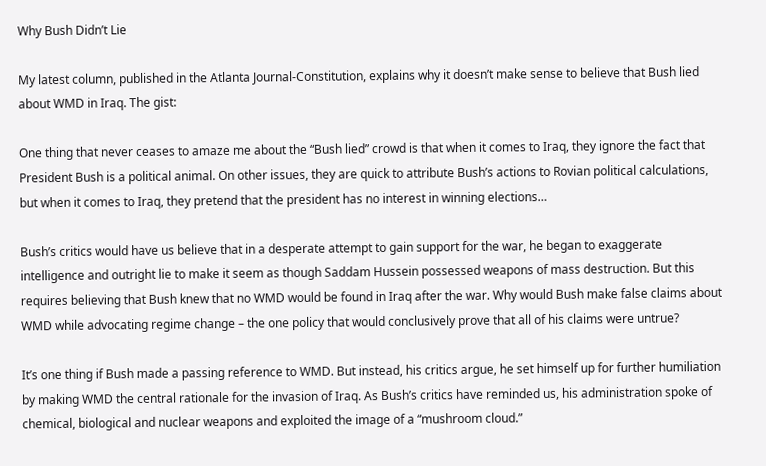Why Bush Didn’t Lie

My latest column, published in the Atlanta Journal-Constitution, explains why it doesn’t make sense to believe that Bush lied about WMD in Iraq. The gist:

One thing that never ceases to amaze me about the “Bush lied” crowd is that when it comes to Iraq, they ignore the fact that President Bush is a political animal. On other issues, they are quick to attribute Bush’s actions to Rovian political calculations, but when it comes to Iraq, they pretend that the president has no interest in winning elections…

Bush’s critics would have us believe that in a desperate attempt to gain support for the war, he began to exaggerate intelligence and outright lie to make it seem as though Saddam Hussein possessed weapons of mass destruction. But this requires believing that Bush knew that no WMD would be found in Iraq after the war. Why would Bush make false claims about WMD while advocating regime change – the one policy that would conclusively prove that all of his claims were untrue?

It’s one thing if Bush made a passing reference to WMD. But instead, his critics argue, he set himself up for further humiliation by making WMD the central rationale for the invasion of Iraq. As Bush’s critics have reminded us, his administration spoke of chemical, biological and nuclear weapons and exploited the image of a “mushroom cloud.”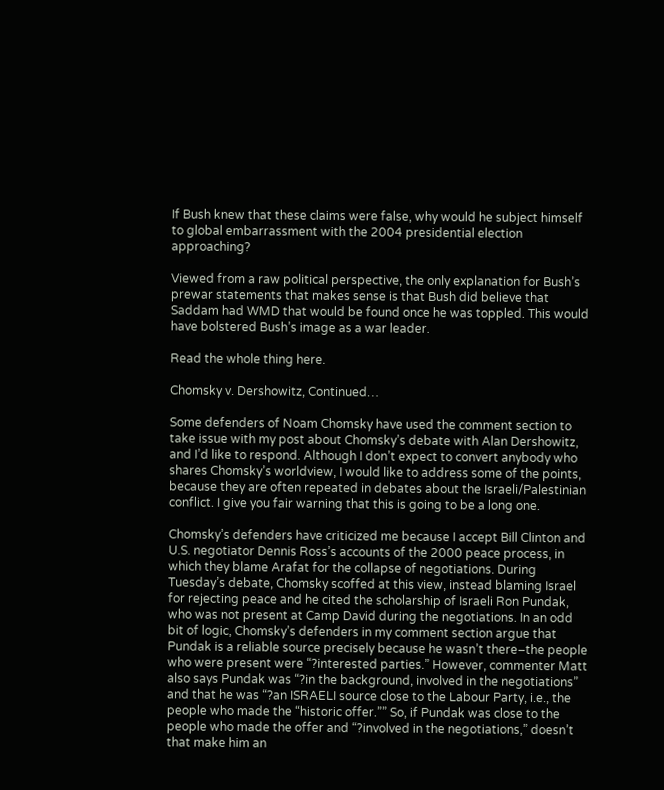If Bush knew that these claims were false, why would he subject himself to global embarrassment with the 2004 presidential election approaching?

Viewed from a raw political perspective, the only explanation for Bush’s prewar statements that makes sense is that Bush did believe that Saddam had WMD that would be found once he was toppled. This would have bolstered Bush’s image as a war leader.

Read the whole thing here.

Chomsky v. Dershowitz, Continued…

Some defenders of Noam Chomsky have used the comment section to take issue with my post about Chomsky’s debate with Alan Dershowitz, and I’d like to respond. Although I don’t expect to convert anybody who shares Chomsky’s worldview, I would like to address some of the points, because they are often repeated in debates about the Israeli/Palestinian conflict. I give you fair warning that this is going to be a long one.

Chomsky’s defenders have criticized me because I accept Bill Clinton and U.S. negotiator Dennis Ross’s accounts of the 2000 peace process, in which they blame Arafat for the collapse of negotiations. During Tuesday’s debate, Chomsky scoffed at this view, instead blaming Israel for rejecting peace and he cited the scholarship of Israeli Ron Pundak, who was not present at Camp David during the negotiations. In an odd bit of logic, Chomsky’s defenders in my comment section argue that Pundak is a reliable source precisely because he wasn’t there–the people who were present were “?interested parties.” However, commenter Matt also says Pundak was “?in the background, involved in the negotiations” and that he was “?an ISRAELI source close to the Labour Party, i.e., the people who made the “historic offer.”” So, if Pundak was close to the people who made the offer and “?involved in the negotiations,” doesn’t that make him an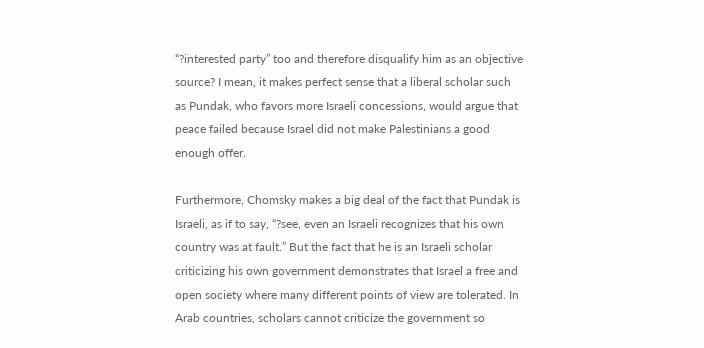“?interested party” too and therefore disqualify him as an objective source? I mean, it makes perfect sense that a liberal scholar such as Pundak, who favors more Israeli concessions, would argue that peace failed because Israel did not make Palestinians a good enough offer.

Furthermore, Chomsky makes a big deal of the fact that Pundak is Israeli, as if to say, “?see, even an Israeli recognizes that his own country was at fault.” But the fact that he is an Israeli scholar criticizing his own government demonstrates that Israel a free and open society where many different points of view are tolerated. In Arab countries, scholars cannot criticize the government so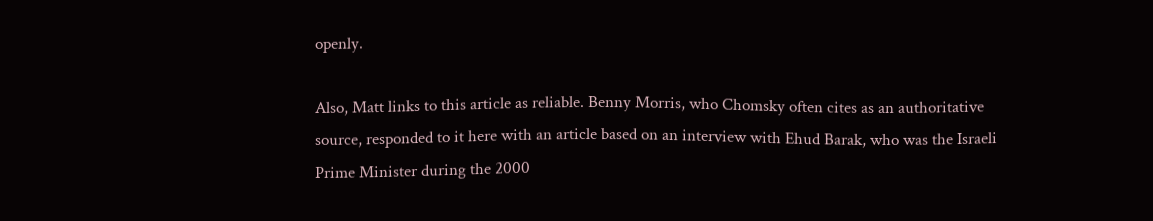openly.

Also, Matt links to this article as reliable. Benny Morris, who Chomsky often cites as an authoritative source, responded to it here with an article based on an interview with Ehud Barak, who was the Israeli Prime Minister during the 2000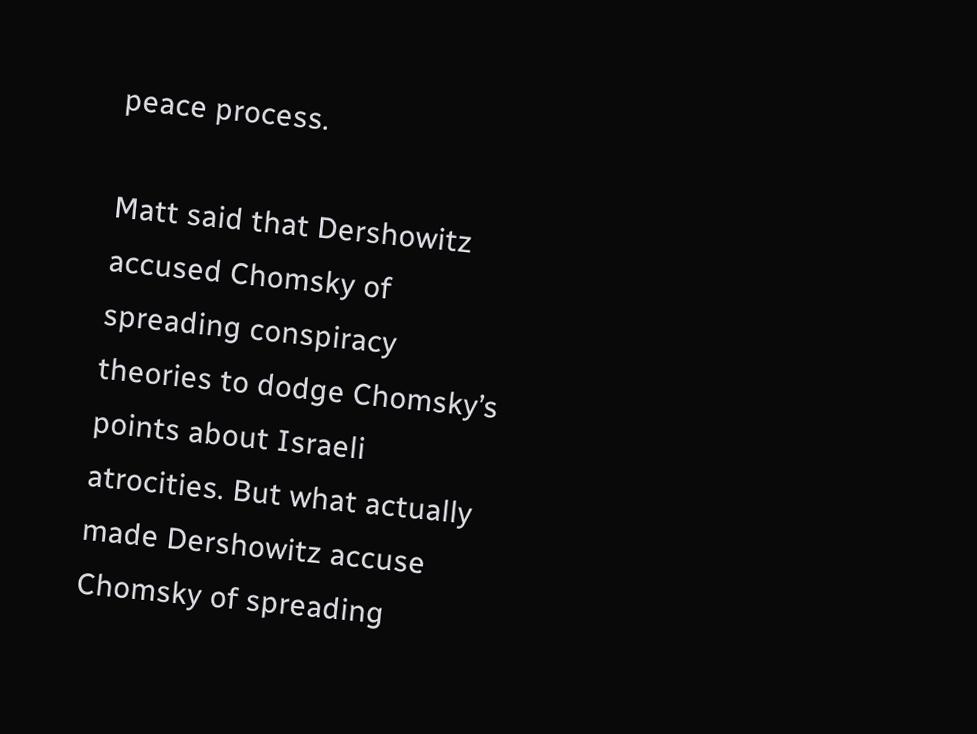peace process.

Matt said that Dershowitz accused Chomsky of spreading conspiracy theories to dodge Chomsky’s points about Israeli atrocities. But what actually made Dershowitz accuse Chomsky of spreading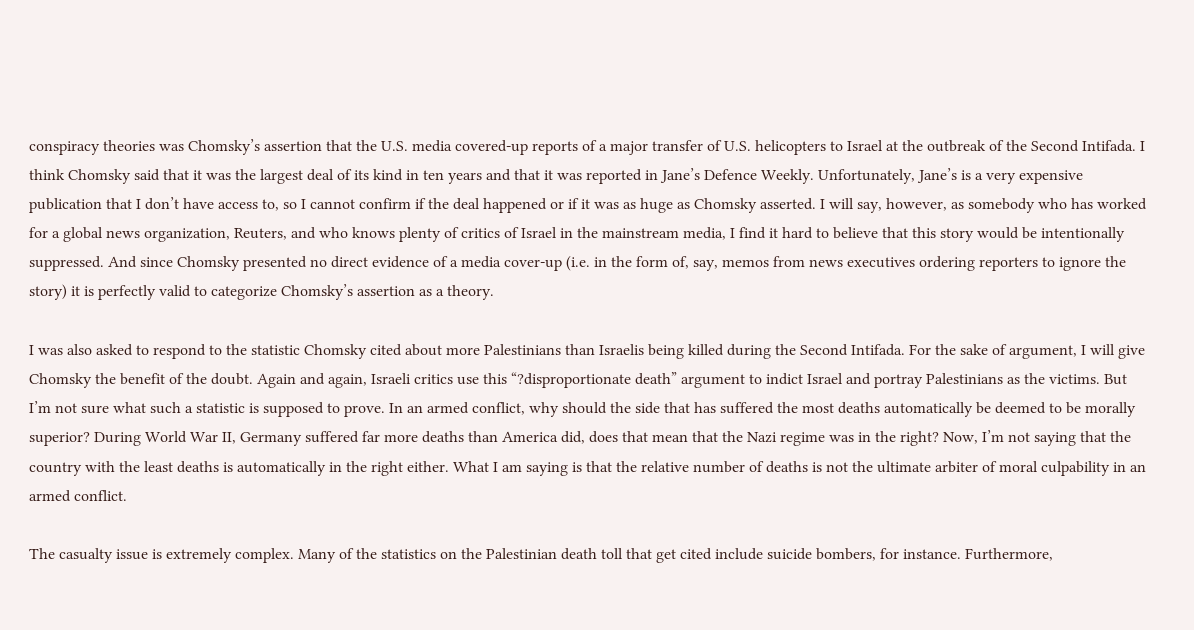conspiracy theories was Chomsky’s assertion that the U.S. media covered-up reports of a major transfer of U.S. helicopters to Israel at the outbreak of the Second Intifada. I think Chomsky said that it was the largest deal of its kind in ten years and that it was reported in Jane’s Defence Weekly. Unfortunately, Jane’s is a very expensive publication that I don’t have access to, so I cannot confirm if the deal happened or if it was as huge as Chomsky asserted. I will say, however, as somebody who has worked for a global news organization, Reuters, and who knows plenty of critics of Israel in the mainstream media, I find it hard to believe that this story would be intentionally suppressed. And since Chomsky presented no direct evidence of a media cover-up (i.e. in the form of, say, memos from news executives ordering reporters to ignore the story) it is perfectly valid to categorize Chomsky’s assertion as a theory.

I was also asked to respond to the statistic Chomsky cited about more Palestinians than Israelis being killed during the Second Intifada. For the sake of argument, I will give Chomsky the benefit of the doubt. Again and again, Israeli critics use this “?disproportionate death” argument to indict Israel and portray Palestinians as the victims. But I’m not sure what such a statistic is supposed to prove. In an armed conflict, why should the side that has suffered the most deaths automatically be deemed to be morally superior? During World War II, Germany suffered far more deaths than America did, does that mean that the Nazi regime was in the right? Now, I’m not saying that the country with the least deaths is automatically in the right either. What I am saying is that the relative number of deaths is not the ultimate arbiter of moral culpability in an armed conflict.

The casualty issue is extremely complex. Many of the statistics on the Palestinian death toll that get cited include suicide bombers, for instance. Furthermore,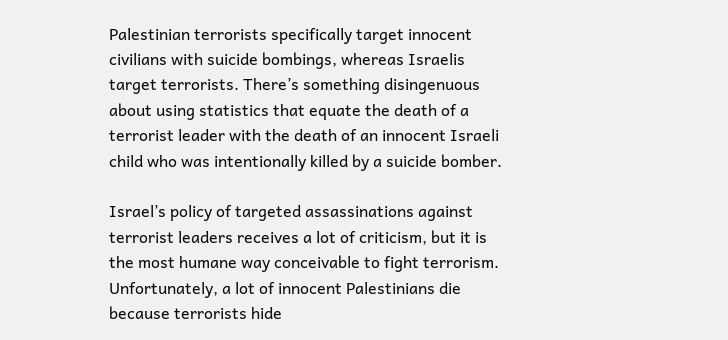Palestinian terrorists specifically target innocent civilians with suicide bombings, whereas Israelis target terrorists. There’s something disingenuous about using statistics that equate the death of a terrorist leader with the death of an innocent Israeli child who was intentionally killed by a suicide bomber.

Israel’s policy of targeted assassinations against terrorist leaders receives a lot of criticism, but it is the most humane way conceivable to fight terrorism. Unfortunately, a lot of innocent Palestinians die because terrorists hide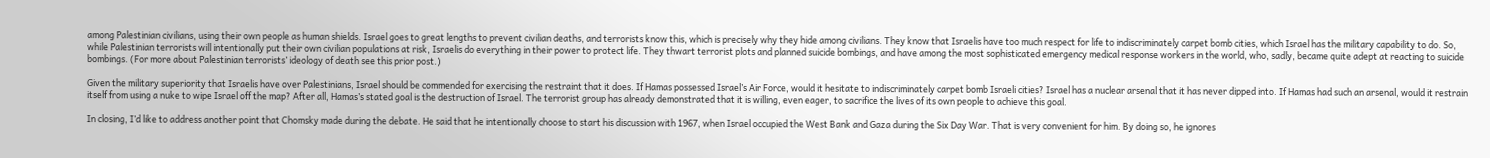among Palestinian civilians, using their own people as human shields. Israel goes to great lengths to prevent civilian deaths, and terrorists know this, which is precisely why they hide among civilians. They know that Israelis have too much respect for life to indiscriminately carpet bomb cities, which Israel has the military capability to do. So, while Palestinian terrorists will intentionally put their own civilian populations at risk, Israelis do everything in their power to protect life. They thwart terrorist plots and planned suicide bombings, and have among the most sophisticated emergency medical response workers in the world, who, sadly, became quite adept at reacting to suicide bombings. (For more about Palestinian terrorists’ ideology of death see this prior post.)

Given the military superiority that Israelis have over Palestinians, Israel should be commended for exercising the restraint that it does. If Hamas possessed Israel’s Air Force, would it hesitate to indiscriminately carpet bomb Israeli cities? Israel has a nuclear arsenal that it has never dipped into. If Hamas had such an arsenal, would it restrain itself from using a nuke to wipe Israel off the map? After all, Hamas’s stated goal is the destruction of Israel. The terrorist group has already demonstrated that it is willing, even eager, to sacrifice the lives of its own people to achieve this goal.

In closing, I’d like to address another point that Chomsky made during the debate. He said that he intentionally choose to start his discussion with 1967, when Israel occupied the West Bank and Gaza during the Six Day War. That is very convenient for him. By doing so, he ignores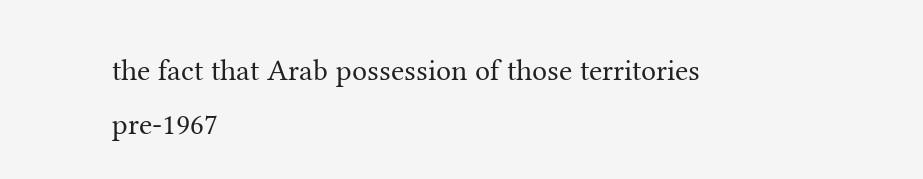the fact that Arab possession of those territories pre-1967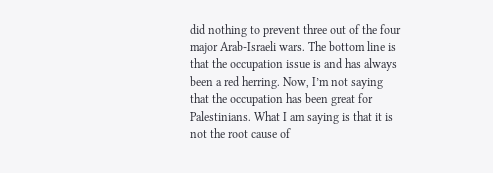did nothing to prevent three out of the four major Arab-Israeli wars. The bottom line is that the occupation issue is and has always been a red herring. Now, I’m not saying that the occupation has been great for Palestinians. What I am saying is that it is not the root cause of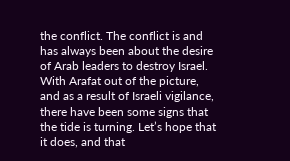the conflict. The conflict is and has always been about the desire of Arab leaders to destroy Israel. With Arafat out of the picture, and as a result of Israeli vigilance, there have been some signs that the tide is turning. Let’s hope that it does, and that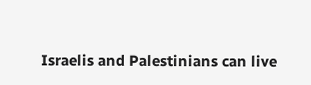Israelis and Palestinians can live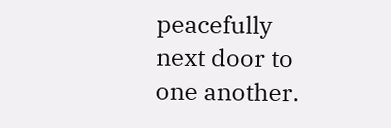peacefully next door to one another.